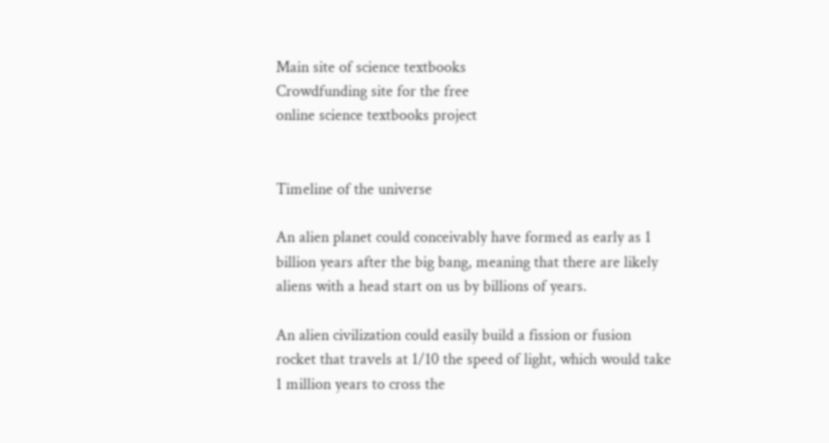Main site of science textbooks
Crowdfunding site for the free
online science textbooks project


Timeline of the universe

An alien planet could conceivably have formed as early as 1 billion years after the big bang, meaning that there are likely aliens with a head start on us by billions of years.

An alien civilization could easily build a fission or fusion rocket that travels at 1/10 the speed of light, which would take 1 million years to cross the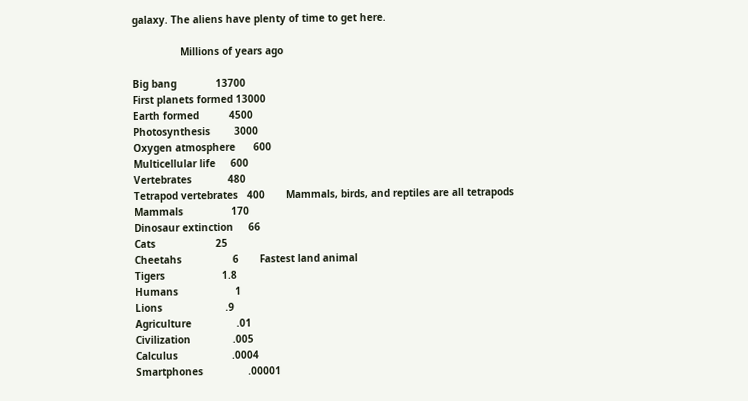galaxy. The aliens have plenty of time to get here.

                Millions of years ago

Big bang             13700
First planets formed 13000
Earth formed          4500
Photosynthesis        3000
Oxygen atmosphere      600
Multicellular life     600
Vertebrates            480
Tetrapod vertebrates   400       Mammals, birds, and reptiles are all tetrapods
Mammals                170
Dinosaur extinction     66
Cats                    25
Cheetahs                 6       Fastest land animal
Tigers                   1.8
Humans                   1
Lions                     .9
Agriculture               .01
Civilization              .005
Calculus                  .0004
Smartphones               .00001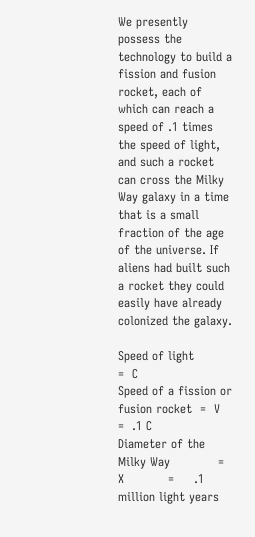We presently possess the technology to build a fission and fusion rocket, each of which can reach a speed of .1 times the speed of light, and such a rocket can cross the Milky Way galaxy in a time that is a small fraction of the age of the universe. If aliens had built such a rocket they could easily have already colonized the galaxy.

Speed of light                       =  C
Speed of a fission or fusion rocket  =  V  =  .1 C
Diameter of the Milky Way            =  X           =     .1 million light years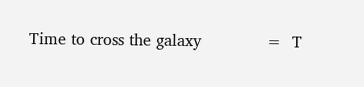Time to cross the galaxy             =  T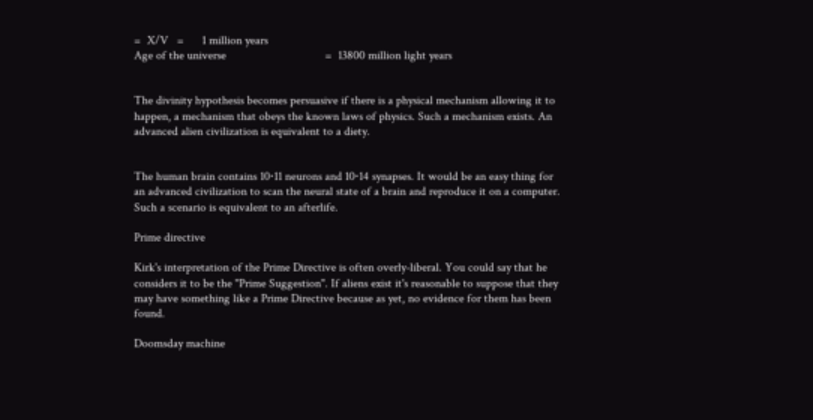=  X/V   =      1 million years
Age of the universe                                 =  13800 million light years


The divinity hypothesis becomes persuasive if there is a physical mechanism allowing it to happen, a mechanism that obeys the known laws of physics. Such a mechanism exists. An advanced alien civilization is equivalent to a diety.


The human brain contains 10⋅11 neurons and 10⋅14 synapses. It would be an easy thing for an advanced civilization to scan the neural state of a brain and reproduce it on a computer. Such a scenario is equivalent to an afterlife.

Prime directive

Kirk's interpretation of the Prime Directive is often overly-liberal. You could say that he considers it to be the "Prime Suggestion". If aliens exist it's reasonable to suppose that they may have something like a Prime Directive because as yet, no evidence for them has been found.

Doomsday machine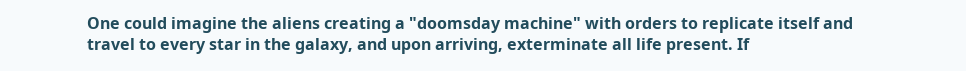One could imagine the aliens creating a "doomsday machine" with orders to replicate itself and travel to every star in the galaxy, and upon arriving, exterminate all life present. If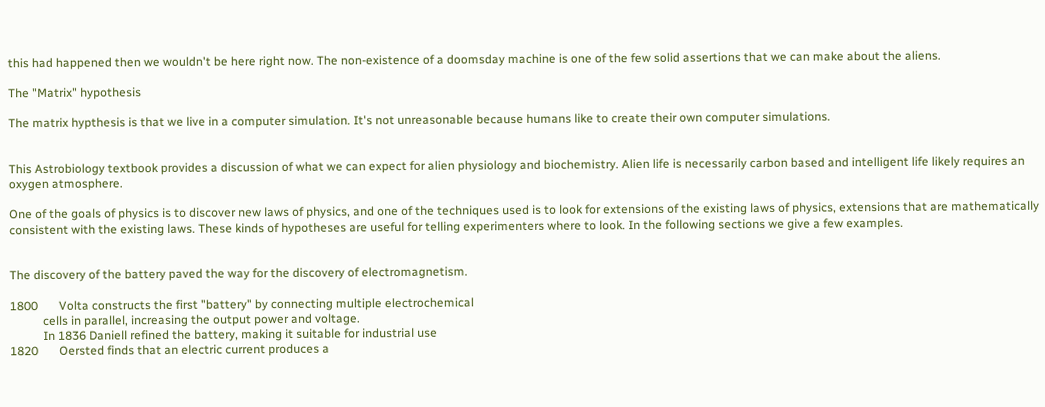this had happened then we wouldn't be here right now. The non-existence of a doomsday machine is one of the few solid assertions that we can make about the aliens.

The "Matrix" hypothesis

The matrix hypthesis is that we live in a computer simulation. It's not unreasonable because humans like to create their own computer simulations.


This Astrobiology textbook provides a discussion of what we can expect for alien physiology and biochemistry. Alien life is necessarily carbon based and intelligent life likely requires an oxygen atmosphere.

One of the goals of physics is to discover new laws of physics, and one of the techniques used is to look for extensions of the existing laws of physics, extensions that are mathematically consistent with the existing laws. These kinds of hypotheses are useful for telling experimenters where to look. In the following sections we give a few examples.


The discovery of the battery paved the way for the discovery of electromagnetism.

1800       Volta constructs the first "battery" by connecting multiple electrochemical
           cells in parallel, increasing the output power and voltage.
           In 1836 Daniell refined the battery, making it suitable for industrial use
1820       Oersted finds that an electric current produces a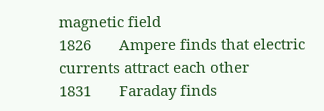magnetic field
1826       Ampere finds that electric currents attract each other
1831       Faraday finds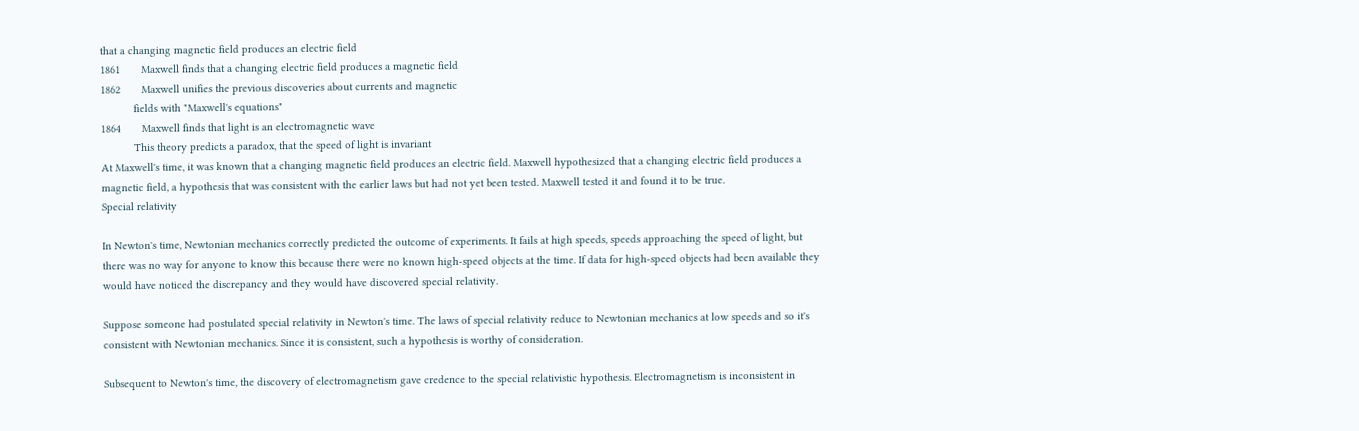that a changing magnetic field produces an electric field
1861       Maxwell finds that a changing electric field produces a magnetic field
1862       Maxwell unifies the previous discoveries about currents and magnetic
           fields with "Maxwell's equations"
1864       Maxwell finds that light is an electromagnetic wave
           This theory predicts a paradox, that the speed of light is invariant
At Maxwell's time, it was known that a changing magnetic field produces an electric field. Maxwell hypothesized that a changing electric field produces a magnetic field, a hypothesis that was consistent with the earlier laws but had not yet been tested. Maxwell tested it and found it to be true.
Special relativity

In Newton's time, Newtonian mechanics correctly predicted the outcome of experiments. It fails at high speeds, speeds approaching the speed of light, but there was no way for anyone to know this because there were no known high-speed objects at the time. If data for high-speed objects had been available they would have noticed the discrepancy and they would have discovered special relativity.

Suppose someone had postulated special relativity in Newton's time. The laws of special relativity reduce to Newtonian mechanics at low speeds and so it's consistent with Newtonian mechanics. Since it is consistent, such a hypothesis is worthy of consideration.

Subsequent to Newton's time, the discovery of electromagnetism gave credence to the special relativistic hypothesis. Electromagnetism is inconsistent in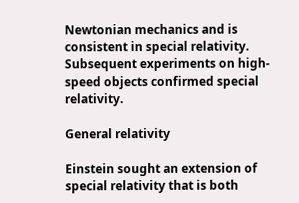Newtonian mechanics and is consistent in special relativity. Subsequent experiments on high-speed objects confirmed special relativity.

General relativity

Einstein sought an extension of special relativity that is both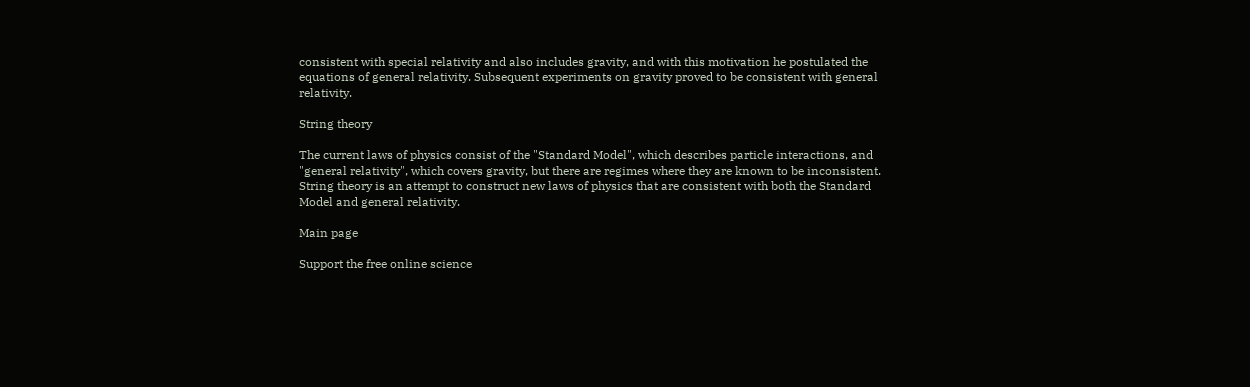consistent with special relativity and also includes gravity, and with this motivation he postulated the equations of general relativity. Subsequent experiments on gravity proved to be consistent with general relativity.

String theory

The current laws of physics consist of the "Standard Model", which describes particle interactions, and "general relativity", which covers gravity, but there are regimes where they are known to be inconsistent. String theory is an attempt to construct new laws of physics that are consistent with both the Standard Model and general relativity.

Main page

Support the free online science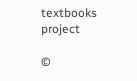textbooks project

©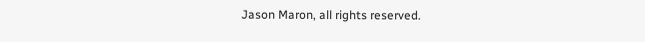Jason Maron, all rights reserved.